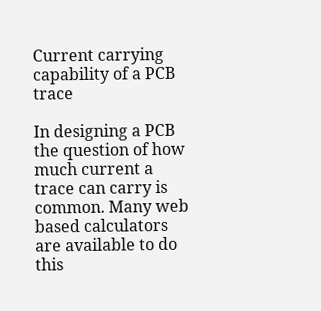Current carrying capability of a PCB trace

In designing a PCB the question of how much current a trace can carry is common. Many web based calculators are available to do this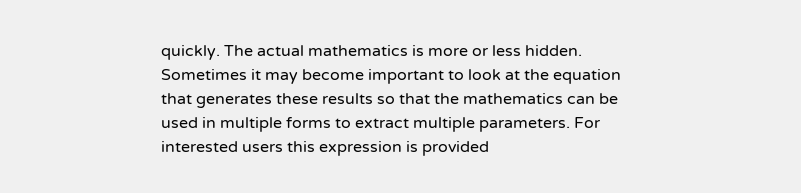quickly. The actual mathematics is more or less hidden. Sometimes it may become important to look at the equation that generates these results so that the mathematics can be used in multiple forms to extract multiple parameters. For interested users this expression is provided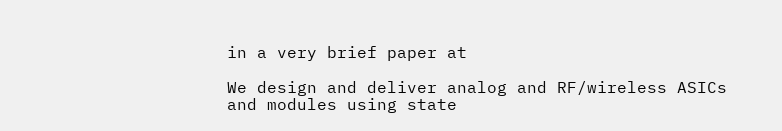in a very brief paper at

We design and deliver analog and RF/wireless ASICs and modules using state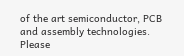of the art semiconductor, PCB and assembly technologies. Please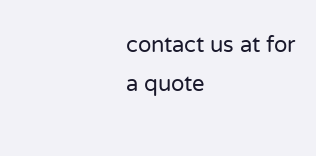contact us at for a quote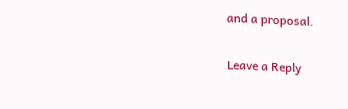and a proposal.

Leave a Reply